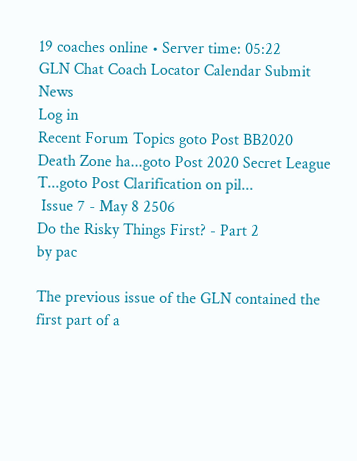19 coaches online • Server time: 05:22
GLN Chat Coach Locator Calendar Submit News
Log in
Recent Forum Topics goto Post BB2020 Death Zone ha...goto Post 2020 Secret League T...goto Post Clarification on pil...
 Issue 7 - May 8 2506
Do the Risky Things First? - Part 2
by pac

The previous issue of the GLN contained the first part of a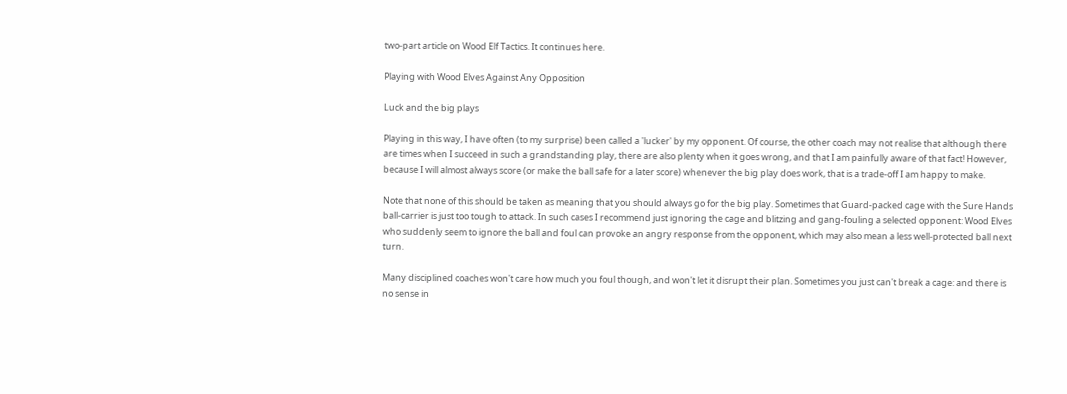two-part article on Wood Elf Tactics. It continues here.

Playing with Wood Elves Against Any Opposition

Luck and the big plays

Playing in this way, I have often (to my surprise) been called a 'lucker' by my opponent. Of course, the other coach may not realise that although there are times when I succeed in such a grandstanding play, there are also plenty when it goes wrong, and that I am painfully aware of that fact! However, because I will almost always score (or make the ball safe for a later score) whenever the big play does work, that is a trade-off I am happy to make.

Note that none of this should be taken as meaning that you should always go for the big play. Sometimes that Guard-packed cage with the Sure Hands ball-carrier is just too tough to attack. In such cases I recommend just ignoring the cage and blitzing and gang-fouling a selected opponent: Wood Elves who suddenly seem to ignore the ball and foul can provoke an angry response from the opponent, which may also mean a less well-protected ball next turn.

Many disciplined coaches won't care how much you foul though, and won't let it disrupt their plan. Sometimes you just can't break a cage: and there is no sense in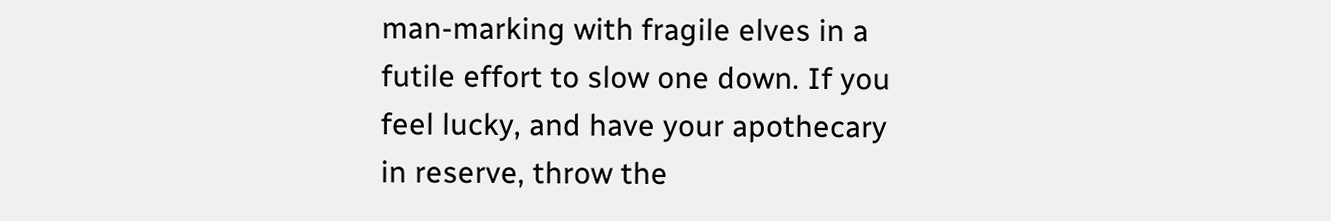man-marking with fragile elves in a futile effort to slow one down. If you feel lucky, and have your apothecary in reserve, throw the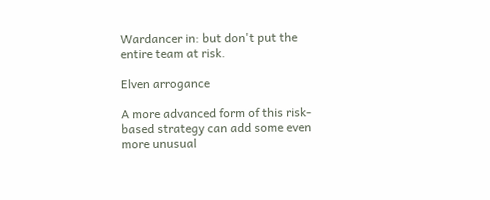Wardancer in: but don't put the entire team at risk.

Elven arrogance

A more advanced form of this risk-based strategy can add some even more unusual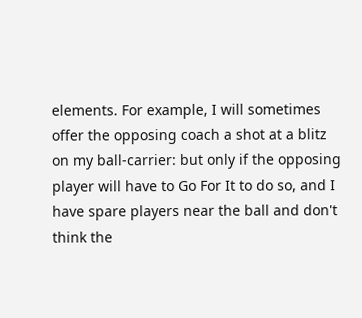elements. For example, I will sometimes offer the opposing coach a shot at a blitz on my ball-carrier: but only if the opposing player will have to Go For It to do so, and I have spare players near the ball and don't think the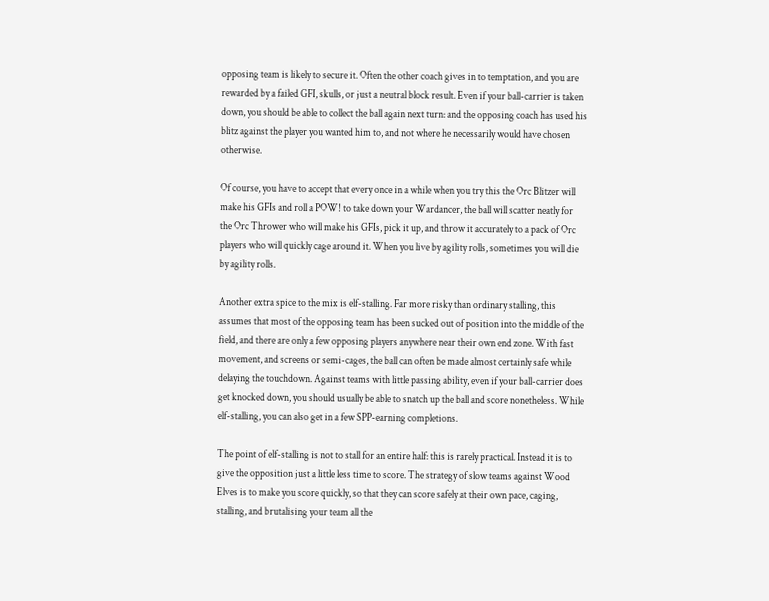opposing team is likely to secure it. Often the other coach gives in to temptation, and you are rewarded by a failed GFI, skulls, or just a neutral block result. Even if your ball-carrier is taken down, you should be able to collect the ball again next turn: and the opposing coach has used his blitz against the player you wanted him to, and not where he necessarily would have chosen otherwise.

Of course, you have to accept that every once in a while when you try this the Orc Blitzer will make his GFIs and roll a POW! to take down your Wardancer, the ball will scatter neatly for the Orc Thrower who will make his GFIs, pick it up, and throw it accurately to a pack of Orc players who will quickly cage around it. When you live by agility rolls, sometimes you will die by agility rolls.

Another extra spice to the mix is elf-stalling. Far more risky than ordinary stalling, this assumes that most of the opposing team has been sucked out of position into the middle of the field, and there are only a few opposing players anywhere near their own end zone. With fast movement, and screens or semi-cages, the ball can often be made almost certainly safe while delaying the touchdown. Against teams with little passing ability, even if your ball-carrier does get knocked down, you should usually be able to snatch up the ball and score nonetheless. While elf-stalling, you can also get in a few SPP-earning completions.

The point of elf-stalling is not to stall for an entire half: this is rarely practical. Instead it is to give the opposition just a little less time to score. The strategy of slow teams against Wood Elves is to make you score quickly, so that they can score safely at their own pace, caging, stalling, and brutalising your team all the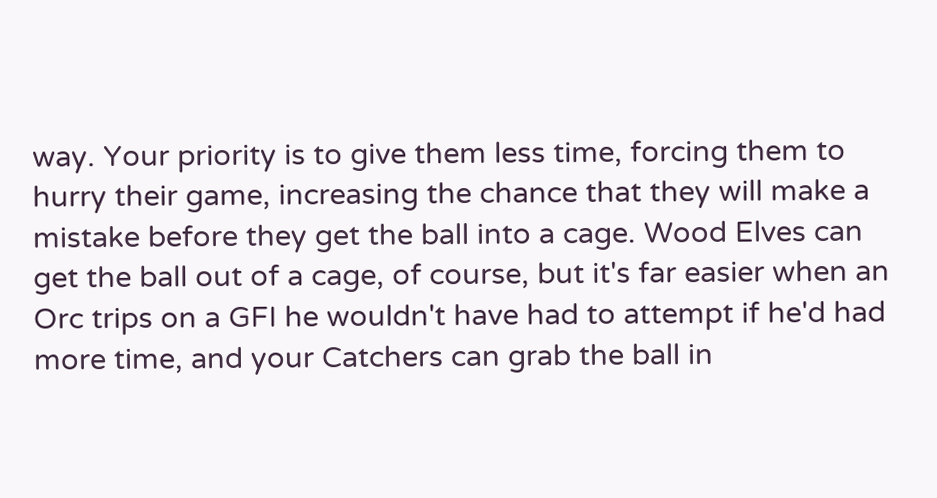way. Your priority is to give them less time, forcing them to hurry their game, increasing the chance that they will make a mistake before they get the ball into a cage. Wood Elves can get the ball out of a cage, of course, but it's far easier when an Orc trips on a GFI he wouldn't have had to attempt if he'd had more time, and your Catchers can grab the ball in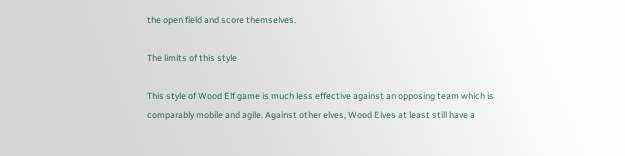the open field and score themselves.

The limits of this style

This style of Wood Elf game is much less effective against an opposing team which is comparably mobile and agile. Against other elves, Wood Elves at least still have a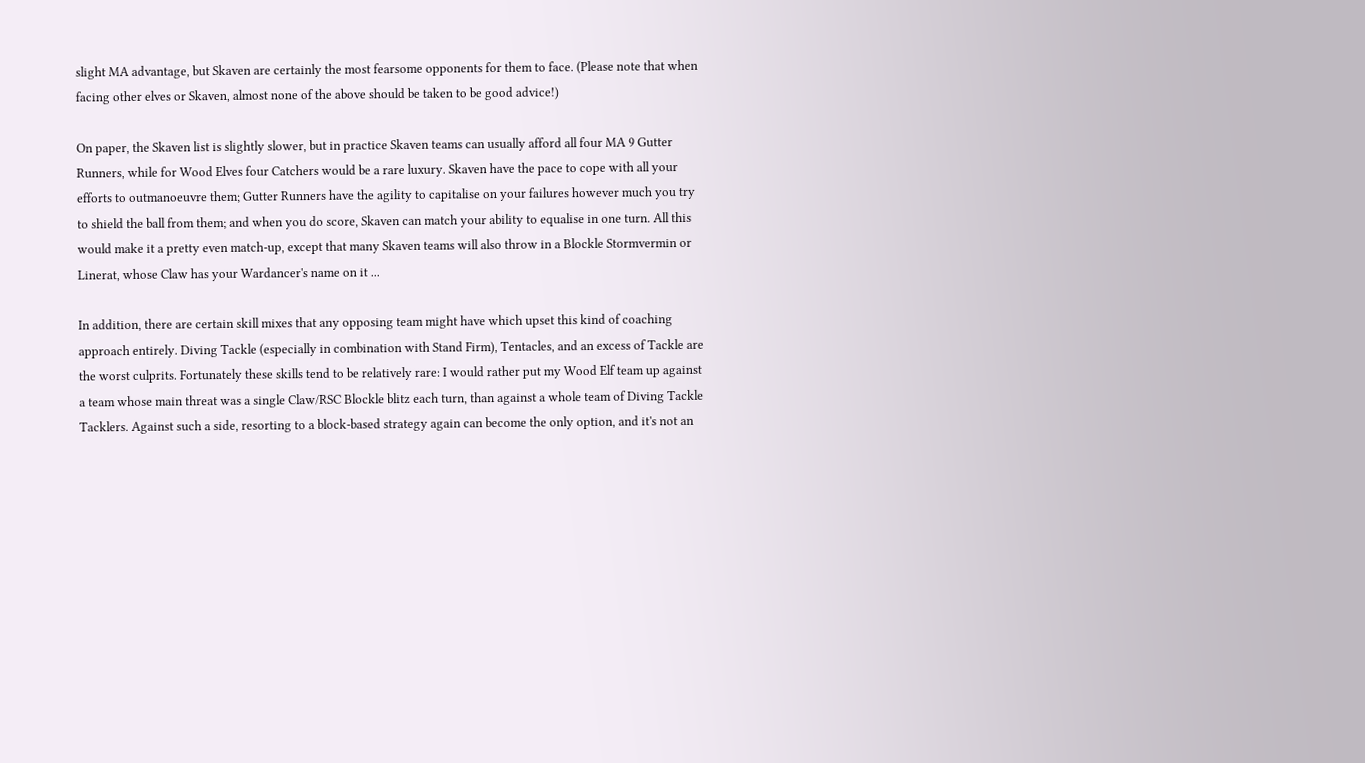slight MA advantage, but Skaven are certainly the most fearsome opponents for them to face. (Please note that when facing other elves or Skaven, almost none of the above should be taken to be good advice!)

On paper, the Skaven list is slightly slower, but in practice Skaven teams can usually afford all four MA 9 Gutter Runners, while for Wood Elves four Catchers would be a rare luxury. Skaven have the pace to cope with all your efforts to outmanoeuvre them; Gutter Runners have the agility to capitalise on your failures however much you try to shield the ball from them; and when you do score, Skaven can match your ability to equalise in one turn. All this would make it a pretty even match-up, except that many Skaven teams will also throw in a Blockle Stormvermin or Linerat, whose Claw has your Wardancer's name on it ...

In addition, there are certain skill mixes that any opposing team might have which upset this kind of coaching approach entirely. Diving Tackle (especially in combination with Stand Firm), Tentacles, and an excess of Tackle are the worst culprits. Fortunately these skills tend to be relatively rare: I would rather put my Wood Elf team up against a team whose main threat was a single Claw/RSC Blockle blitz each turn, than against a whole team of Diving Tackle Tacklers. Against such a side, resorting to a block-based strategy again can become the only option, and it's not an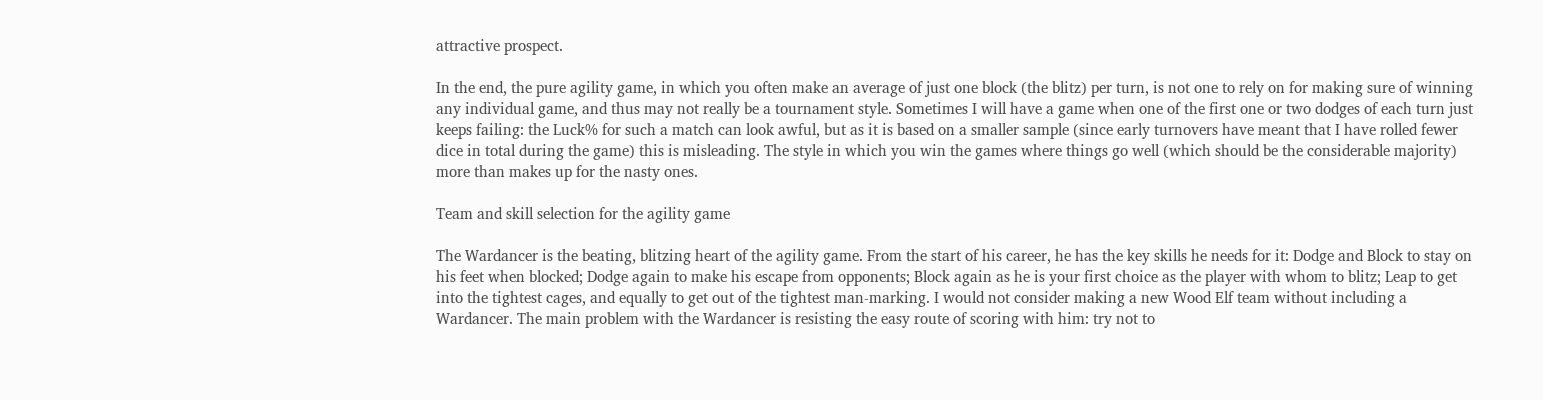attractive prospect.

In the end, the pure agility game, in which you often make an average of just one block (the blitz) per turn, is not one to rely on for making sure of winning any individual game, and thus may not really be a tournament style. Sometimes I will have a game when one of the first one or two dodges of each turn just keeps failing: the Luck% for such a match can look awful, but as it is based on a smaller sample (since early turnovers have meant that I have rolled fewer dice in total during the game) this is misleading. The style in which you win the games where things go well (which should be the considerable majority) more than makes up for the nasty ones.

Team and skill selection for the agility game

The Wardancer is the beating, blitzing heart of the agility game. From the start of his career, he has the key skills he needs for it: Dodge and Block to stay on his feet when blocked; Dodge again to make his escape from opponents; Block again as he is your first choice as the player with whom to blitz; Leap to get into the tightest cages, and equally to get out of the tightest man-marking. I would not consider making a new Wood Elf team without including a Wardancer. The main problem with the Wardancer is resisting the easy route of scoring with him: try not to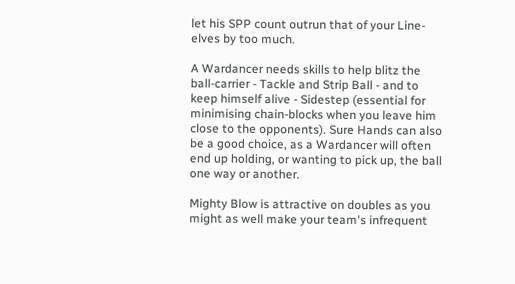let his SPP count outrun that of your Line-elves by too much.

A Wardancer needs skills to help blitz the ball-carrier - Tackle and Strip Ball - and to keep himself alive - Sidestep (essential for minimising chain-blocks when you leave him close to the opponents). Sure Hands can also be a good choice, as a Wardancer will often end up holding, or wanting to pick up, the ball one way or another.

Mighty Blow is attractive on doubles as you might as well make your team's infrequent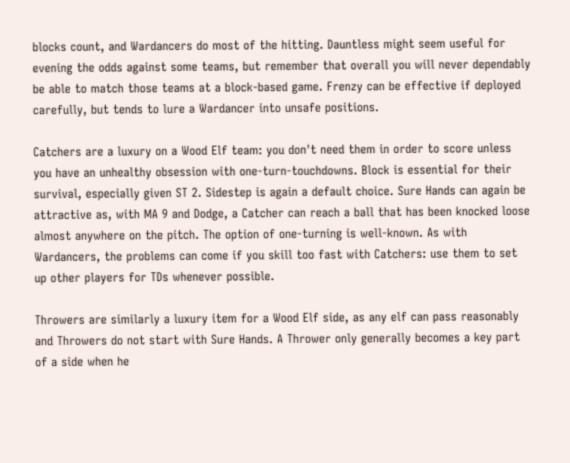blocks count, and Wardancers do most of the hitting. Dauntless might seem useful for evening the odds against some teams, but remember that overall you will never dependably be able to match those teams at a block-based game. Frenzy can be effective if deployed carefully, but tends to lure a Wardancer into unsafe positions.

Catchers are a luxury on a Wood Elf team: you don't need them in order to score unless you have an unhealthy obsession with one-turn-touchdowns. Block is essential for their survival, especially given ST 2. Sidestep is again a default choice. Sure Hands can again be attractive as, with MA 9 and Dodge, a Catcher can reach a ball that has been knocked loose almost anywhere on the pitch. The option of one-turning is well-known. As with Wardancers, the problems can come if you skill too fast with Catchers: use them to set up other players for TDs whenever possible.

Throwers are similarly a luxury item for a Wood Elf side, as any elf can pass reasonably and Throwers do not start with Sure Hands. A Thrower only generally becomes a key part of a side when he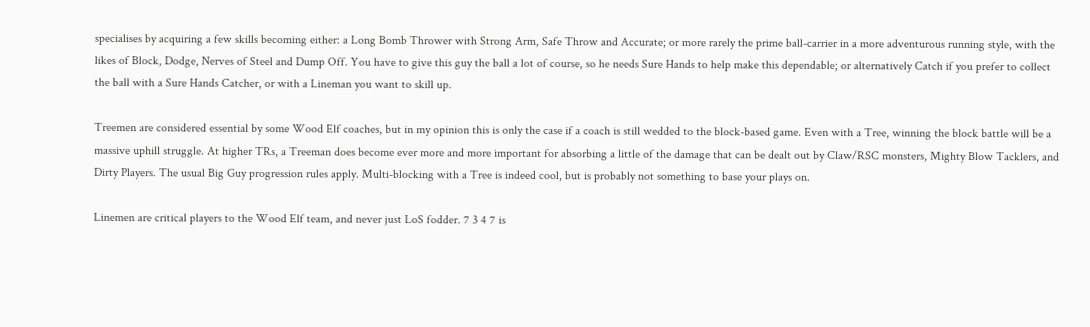specialises by acquiring a few skills becoming either: a Long Bomb Thrower with Strong Arm, Safe Throw and Accurate; or more rarely the prime ball-carrier in a more adventurous running style, with the likes of Block, Dodge, Nerves of Steel and Dump Off. You have to give this guy the ball a lot of course, so he needs Sure Hands to help make this dependable; or alternatively Catch if you prefer to collect the ball with a Sure Hands Catcher, or with a Lineman you want to skill up.

Treemen are considered essential by some Wood Elf coaches, but in my opinion this is only the case if a coach is still wedded to the block-based game. Even with a Tree, winning the block battle will be a massive uphill struggle. At higher TRs, a Treeman does become ever more and more important for absorbing a little of the damage that can be dealt out by Claw/RSC monsters, Mighty Blow Tacklers, and Dirty Players. The usual Big Guy progression rules apply. Multi-blocking with a Tree is indeed cool, but is probably not something to base your plays on.

Linemen are critical players to the Wood Elf team, and never just LoS fodder. 7 3 4 7 is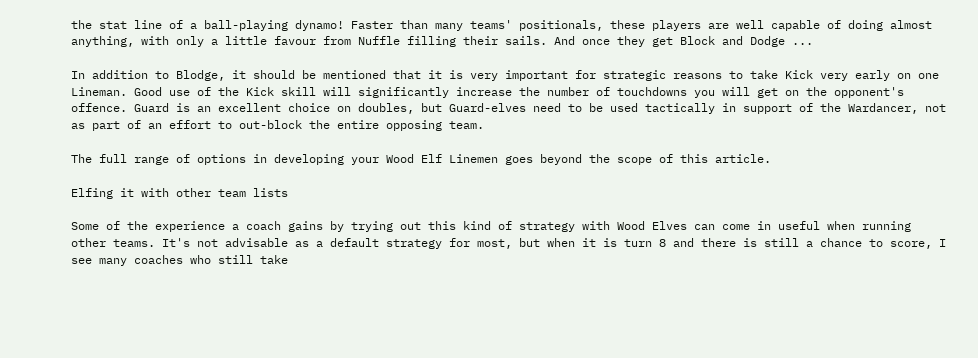the stat line of a ball-playing dynamo! Faster than many teams' positionals, these players are well capable of doing almost anything, with only a little favour from Nuffle filling their sails. And once they get Block and Dodge ...

In addition to Blodge, it should be mentioned that it is very important for strategic reasons to take Kick very early on one Lineman. Good use of the Kick skill will significantly increase the number of touchdowns you will get on the opponent's offence. Guard is an excellent choice on doubles, but Guard-elves need to be used tactically in support of the Wardancer, not as part of an effort to out-block the entire opposing team.

The full range of options in developing your Wood Elf Linemen goes beyond the scope of this article.

Elfing it with other team lists

Some of the experience a coach gains by trying out this kind of strategy with Wood Elves can come in useful when running other teams. It's not advisable as a default strategy for most, but when it is turn 8 and there is still a chance to score, I see many coaches who still take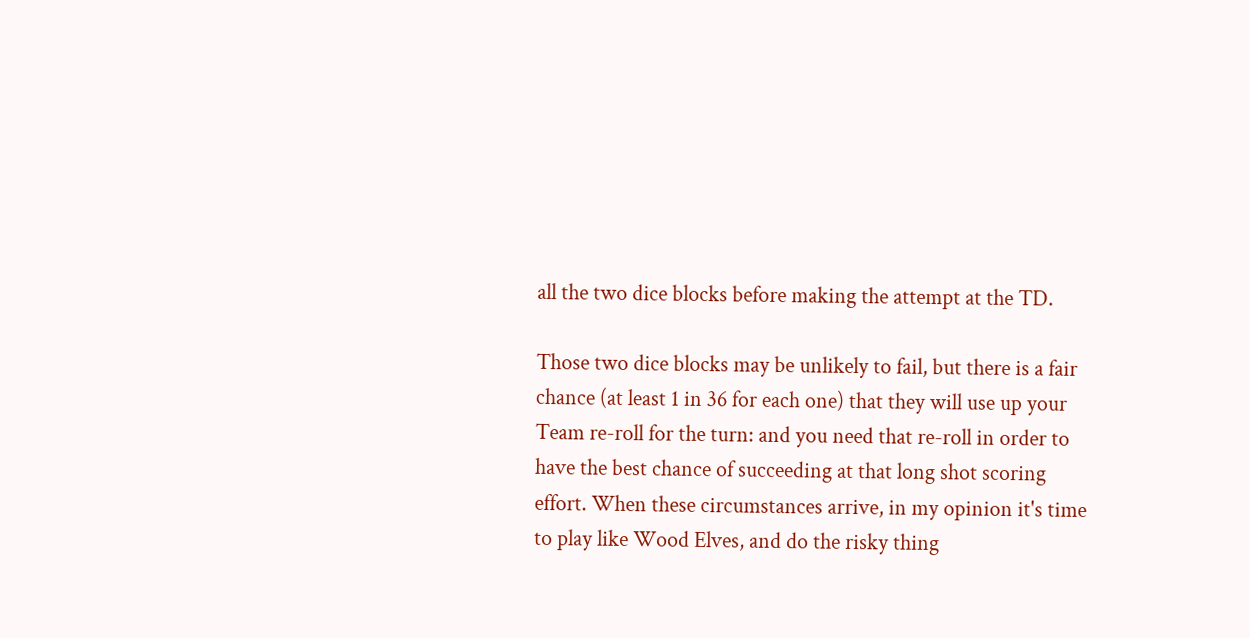all the two dice blocks before making the attempt at the TD.

Those two dice blocks may be unlikely to fail, but there is a fair chance (at least 1 in 36 for each one) that they will use up your Team re-roll for the turn: and you need that re-roll in order to have the best chance of succeeding at that long shot scoring effort. When these circumstances arrive, in my opinion it's time to play like Wood Elves, and do the risky thing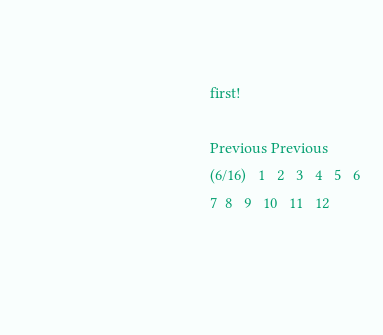first!

Previous Previous (6/16)   1   2   3   4   5   6   7  8   9   10   11   12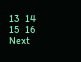13   14   15   16   Next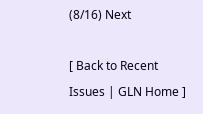(8/16) Next

[ Back to Recent Issues | GLN Home ]